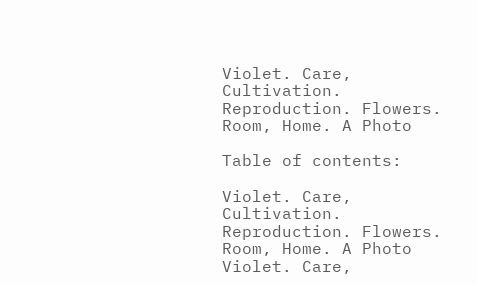Violet. Care, Cultivation. Reproduction. Flowers. Room, Home. A Photo

Table of contents:

Violet. Care, Cultivation. Reproduction. Flowers. Room, Home. A Photo
Violet. Care,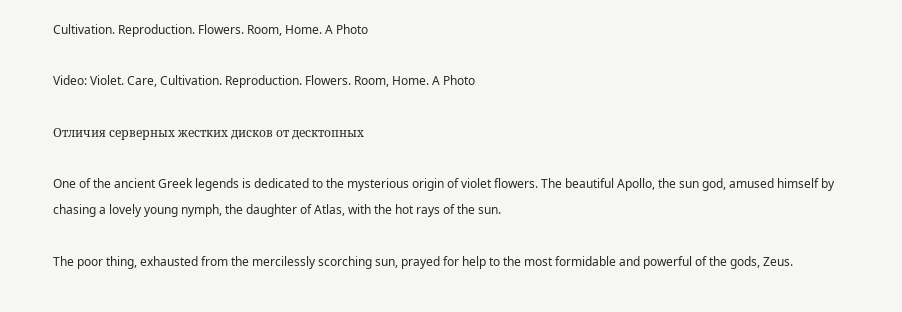Cultivation. Reproduction. Flowers. Room, Home. A Photo

Video: Violet. Care, Cultivation. Reproduction. Flowers. Room, Home. A Photo

Отличия серверных жестких дисков от десктопных

One of the ancient Greek legends is dedicated to the mysterious origin of violet flowers. The beautiful Apollo, the sun god, amused himself by chasing a lovely young nymph, the daughter of Atlas, with the hot rays of the sun.

The poor thing, exhausted from the mercilessly scorching sun, prayed for help to the most formidable and powerful of the gods, Zeus.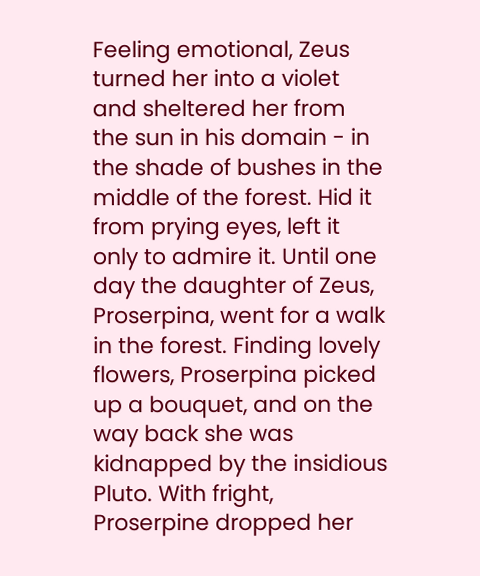Feeling emotional, Zeus turned her into a violet and sheltered her from the sun in his domain - in the shade of bushes in the middle of the forest. Hid it from prying eyes, left it only to admire it. Until one day the daughter of Zeus, Proserpina, went for a walk in the forest. Finding lovely flowers, Proserpina picked up a bouquet, and on the way back she was kidnapped by the insidious Pluto. With fright, Proserpine dropped her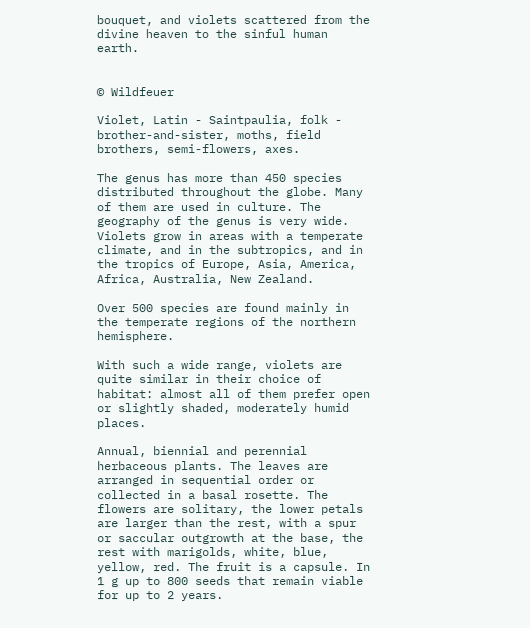bouquet, and violets scattered from the divine heaven to the sinful human earth.


© Wildfeuer

Violet, Latin - Saintpaulia, folk - brother-and-sister, moths, field brothers, semi-flowers, axes.

The genus has more than 450 species distributed throughout the globe. Many of them are used in culture. The geography of the genus is very wide. Violets grow in areas with a temperate climate, and in the subtropics, and in the tropics of Europe, Asia, America, Africa, Australia, New Zealand.

Over 500 species are found mainly in the temperate regions of the northern hemisphere.

With such a wide range, violets are quite similar in their choice of habitat: almost all of them prefer open or slightly shaded, moderately humid places.

Annual, biennial and perennial herbaceous plants. The leaves are arranged in sequential order or collected in a basal rosette. The flowers are solitary, the lower petals are larger than the rest, with a spur or saccular outgrowth at the base, the rest with marigolds, white, blue, yellow, red. The fruit is a capsule. In 1 g up to 800 seeds that remain viable for up to 2 years.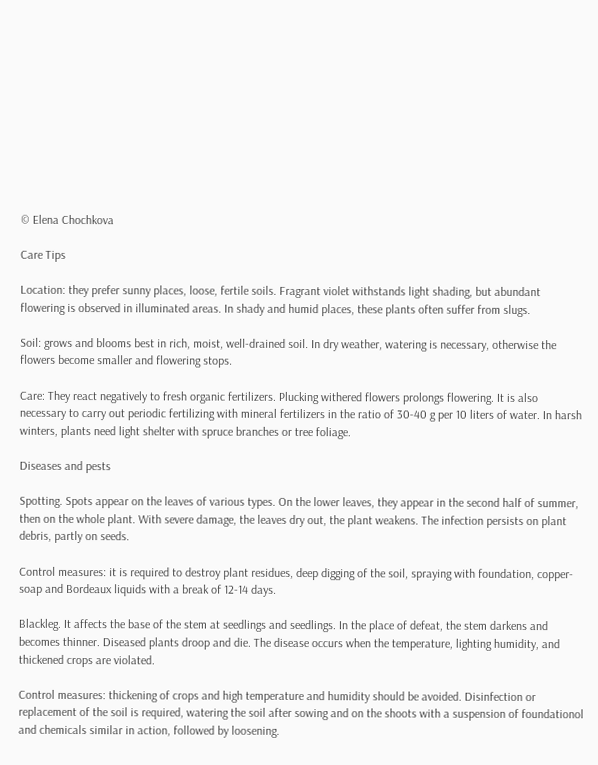© Elena Chochkova

Care Tips

Location: they prefer sunny places, loose, fertile soils. Fragrant violet withstands light shading, but abundant flowering is observed in illuminated areas. In shady and humid places, these plants often suffer from slugs.

Soil: grows and blooms best in rich, moist, well-drained soil. In dry weather, watering is necessary, otherwise the flowers become smaller and flowering stops.

Care: They react negatively to fresh organic fertilizers. Plucking withered flowers prolongs flowering. It is also necessary to carry out periodic fertilizing with mineral fertilizers in the ratio of 30-40 g per 10 liters of water. In harsh winters, plants need light shelter with spruce branches or tree foliage.

Diseases and pests

Spotting. Spots appear on the leaves of various types. On the lower leaves, they appear in the second half of summer, then on the whole plant. With severe damage, the leaves dry out, the plant weakens. The infection persists on plant debris, partly on seeds.

Control measures: it is required to destroy plant residues, deep digging of the soil, spraying with foundation, copper-soap and Bordeaux liquids with a break of 12-14 days.

Blackleg. It affects the base of the stem at seedlings and seedlings. In the place of defeat, the stem darkens and becomes thinner. Diseased plants droop and die. The disease occurs when the temperature, lighting humidity, and thickened crops are violated.

Control measures: thickening of crops and high temperature and humidity should be avoided. Disinfection or replacement of the soil is required, watering the soil after sowing and on the shoots with a suspension of foundationol and chemicals similar in action, followed by loosening.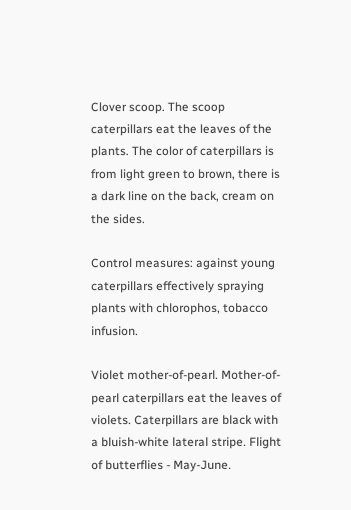Clover scoop. The scoop caterpillars eat the leaves of the plants. The color of caterpillars is from light green to brown, there is a dark line on the back, cream on the sides.

Control measures: against young caterpillars effectively spraying plants with chlorophos, tobacco infusion.

Violet mother-of-pearl. Mother-of-pearl caterpillars eat the leaves of violets. Caterpillars are black with a bluish-white lateral stripe. Flight of butterflies - May-June.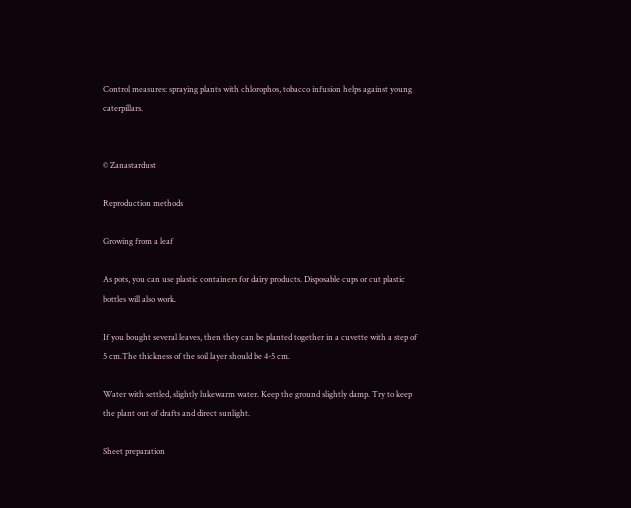Control measures: spraying plants with chlorophos, tobacco infusion helps against young caterpillars.


© Zanastardust

Reproduction methods

Growing from a leaf

As pots, you can use plastic containers for dairy products. Disposable cups or cut plastic bottles will also work.

If you bought several leaves, then they can be planted together in a cuvette with a step of 5 cm.The thickness of the soil layer should be 4-5 cm.

Water with settled, slightly lukewarm water. Keep the ground slightly damp. Try to keep the plant out of drafts and direct sunlight.

Sheet preparation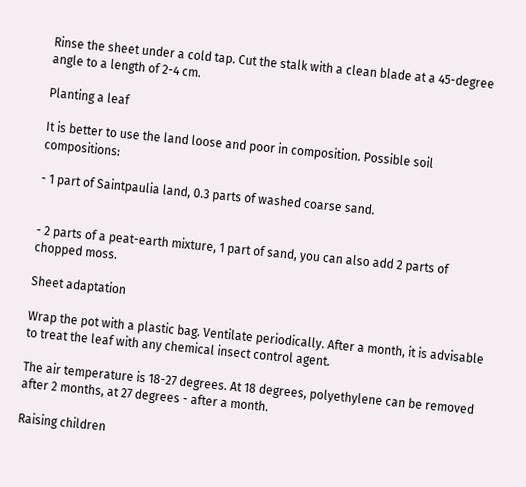Rinse the sheet under a cold tap. Cut the stalk with a clean blade at a 45-degree angle to a length of 2-4 cm.

Planting a leaf

It is better to use the land loose and poor in composition. Possible soil compositions:

- 1 part of Saintpaulia land, 0.3 parts of washed coarse sand.


- 2 parts of a peat-earth mixture, 1 part of sand, you can also add 2 parts of chopped moss.

Sheet adaptation

Wrap the pot with a plastic bag. Ventilate periodically. After a month, it is advisable to treat the leaf with any chemical insect control agent.

The air temperature is 18-27 degrees. At 18 degrees, polyethylene can be removed after 2 months, at 27 degrees - after a month.

Raising children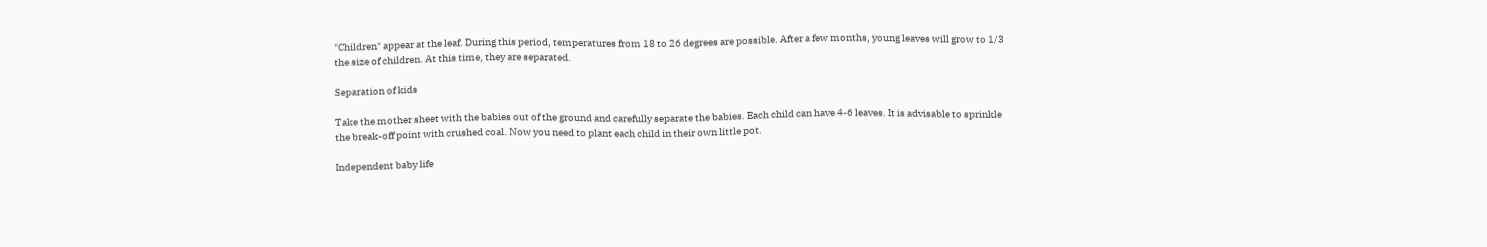"Children" appear at the leaf. During this period, temperatures from 18 to 26 degrees are possible. After a few months, young leaves will grow to 1/3 the size of children. At this time, they are separated.

Separation of kids

Take the mother sheet with the babies out of the ground and carefully separate the babies. Each child can have 4-6 leaves. It is advisable to sprinkle the break-off point with crushed coal. Now you need to plant each child in their own little pot.

Independent baby life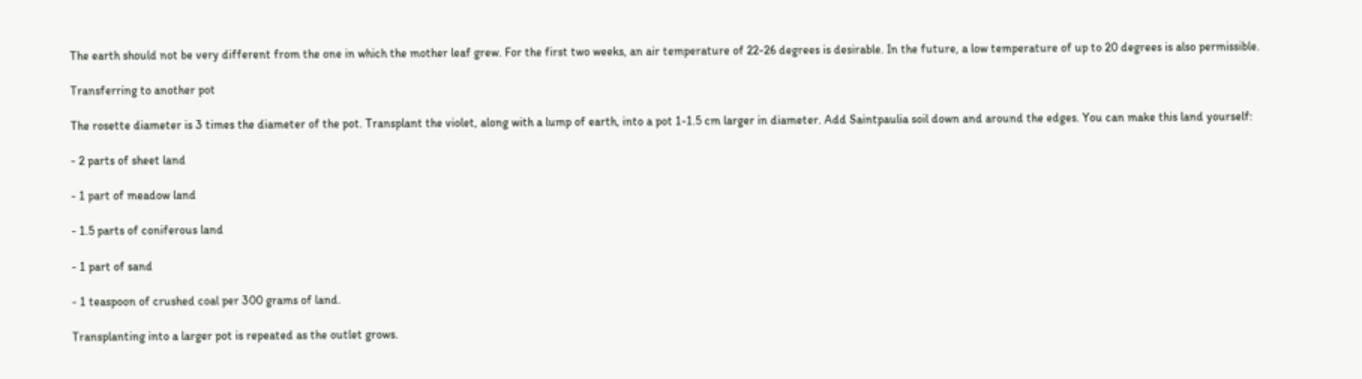The earth should not be very different from the one in which the mother leaf grew. For the first two weeks, an air temperature of 22-26 degrees is desirable. In the future, a low temperature of up to 20 degrees is also permissible.

Transferring to another pot

The rosette diameter is 3 times the diameter of the pot. Transplant the violet, along with a lump of earth, into a pot 1-1.5 cm larger in diameter. Add Saintpaulia soil down and around the edges. You can make this land yourself:

- 2 parts of sheet land

- 1 part of meadow land

- 1.5 parts of coniferous land

- 1 part of sand

- 1 teaspoon of crushed coal per 300 grams of land.

Transplanting into a larger pot is repeated as the outlet grows.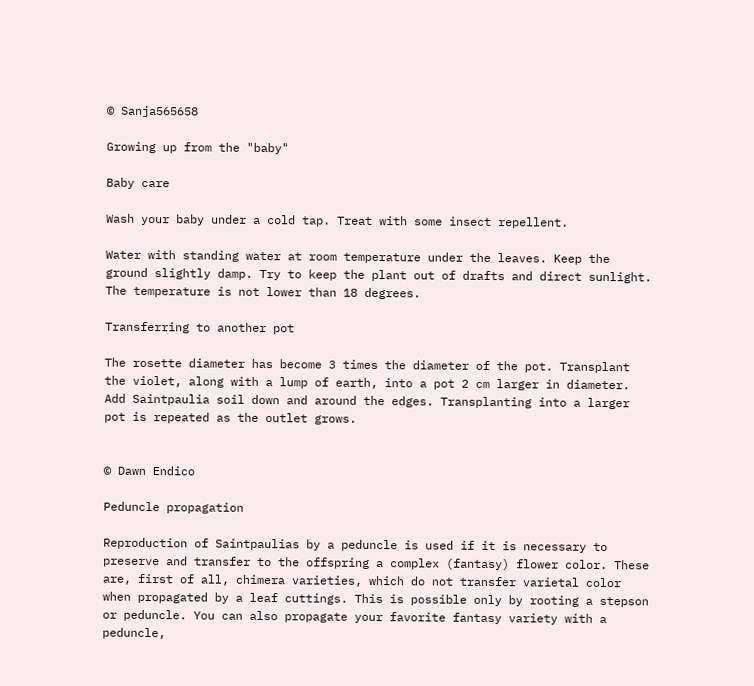© Sanja565658

Growing up from the "baby"

Baby care

Wash your baby under a cold tap. Treat with some insect repellent.

Water with standing water at room temperature under the leaves. Keep the ground slightly damp. Try to keep the plant out of drafts and direct sunlight. The temperature is not lower than 18 degrees.

Transferring to another pot

The rosette diameter has become 3 times the diameter of the pot. Transplant the violet, along with a lump of earth, into a pot 2 cm larger in diameter. Add Saintpaulia soil down and around the edges. Transplanting into a larger pot is repeated as the outlet grows.


© Dawn Endico

Peduncle propagation

Reproduction of Saintpaulias by a peduncle is used if it is necessary to preserve and transfer to the offspring a complex (fantasy) flower color. These are, first of all, chimera varieties, which do not transfer varietal color when propagated by a leaf cuttings. This is possible only by rooting a stepson or peduncle. You can also propagate your favorite fantasy variety with a peduncle,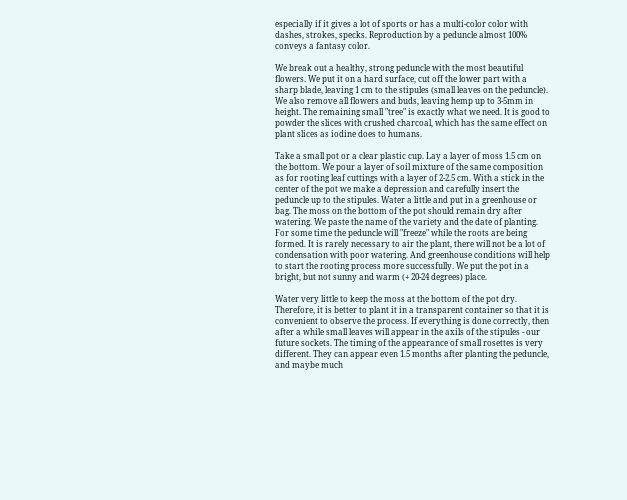especially if it gives a lot of sports or has a multi-color color with dashes, strokes, specks. Reproduction by a peduncle almost 100% conveys a fantasy color.

We break out a healthy, strong peduncle with the most beautiful flowers. We put it on a hard surface, cut off the lower part with a sharp blade, leaving 1 cm to the stipules (small leaves on the peduncle). We also remove all flowers and buds, leaving hemp up to 3-5mm in height. The remaining small "tree" is exactly what we need. It is good to powder the slices with crushed charcoal, which has the same effect on plant slices as iodine does to humans.

Take a small pot or a clear plastic cup. Lay a layer of moss 1.5 cm on the bottom. We pour a layer of soil mixture of the same composition as for rooting leaf cuttings with a layer of 2-2.5 cm. With a stick in the center of the pot we make a depression and carefully insert the peduncle up to the stipules. Water a little and put in a greenhouse or bag. The moss on the bottom of the pot should remain dry after watering. We paste the name of the variety and the date of planting. For some time the peduncle will "freeze" while the roots are being formed. It is rarely necessary to air the plant, there will not be a lot of condensation with poor watering. And greenhouse conditions will help to start the rooting process more successfully. We put the pot in a bright, but not sunny and warm (+ 20-24 degrees) place.

Water very little to keep the moss at the bottom of the pot dry. Therefore, it is better to plant it in a transparent container so that it is convenient to observe the process. If everything is done correctly, then after a while small leaves will appear in the axils of the stipules - our future sockets. The timing of the appearance of small rosettes is very different. They can appear even 1.5 months after planting the peduncle, and maybe much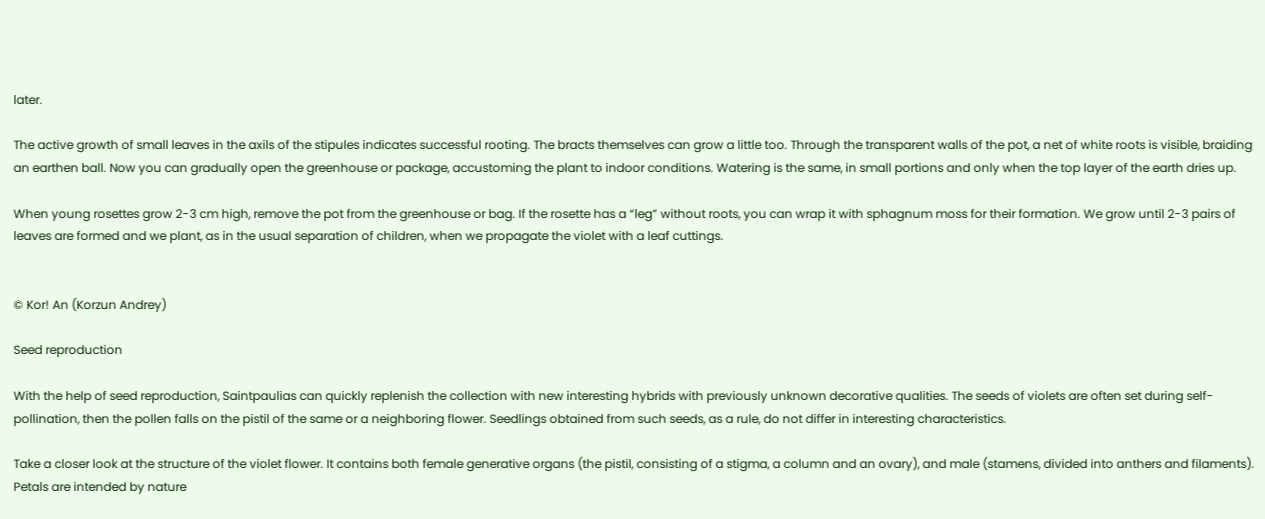later.

The active growth of small leaves in the axils of the stipules indicates successful rooting. The bracts themselves can grow a little too. Through the transparent walls of the pot, a net of white roots is visible, braiding an earthen ball. Now you can gradually open the greenhouse or package, accustoming the plant to indoor conditions. Watering is the same, in small portions and only when the top layer of the earth dries up.

When young rosettes grow 2-3 cm high, remove the pot from the greenhouse or bag. If the rosette has a “leg” without roots, you can wrap it with sphagnum moss for their formation. We grow until 2-3 pairs of leaves are formed and we plant, as in the usual separation of children, when we propagate the violet with a leaf cuttings.


© Kor! An (Korzun Andrey)

Seed reproduction

With the help of seed reproduction, Saintpaulias can quickly replenish the collection with new interesting hybrids with previously unknown decorative qualities. The seeds of violets are often set during self-pollination, then the pollen falls on the pistil of the same or a neighboring flower. Seedlings obtained from such seeds, as a rule, do not differ in interesting characteristics.

Take a closer look at the structure of the violet flower. It contains both female generative organs (the pistil, consisting of a stigma, a column and an ovary), and male (stamens, divided into anthers and filaments). Petals are intended by nature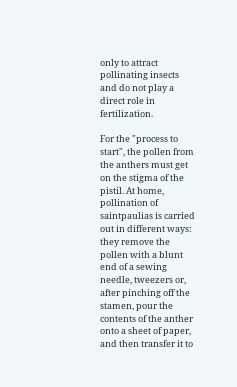only to attract pollinating insects and do not play a direct role in fertilization.

For the "process to start", the pollen from the anthers must get on the stigma of the pistil. At home, pollination of saintpaulias is carried out in different ways: they remove the pollen with a blunt end of a sewing needle, tweezers or, after pinching off the stamen, pour the contents of the anther onto a sheet of paper, and then transfer it to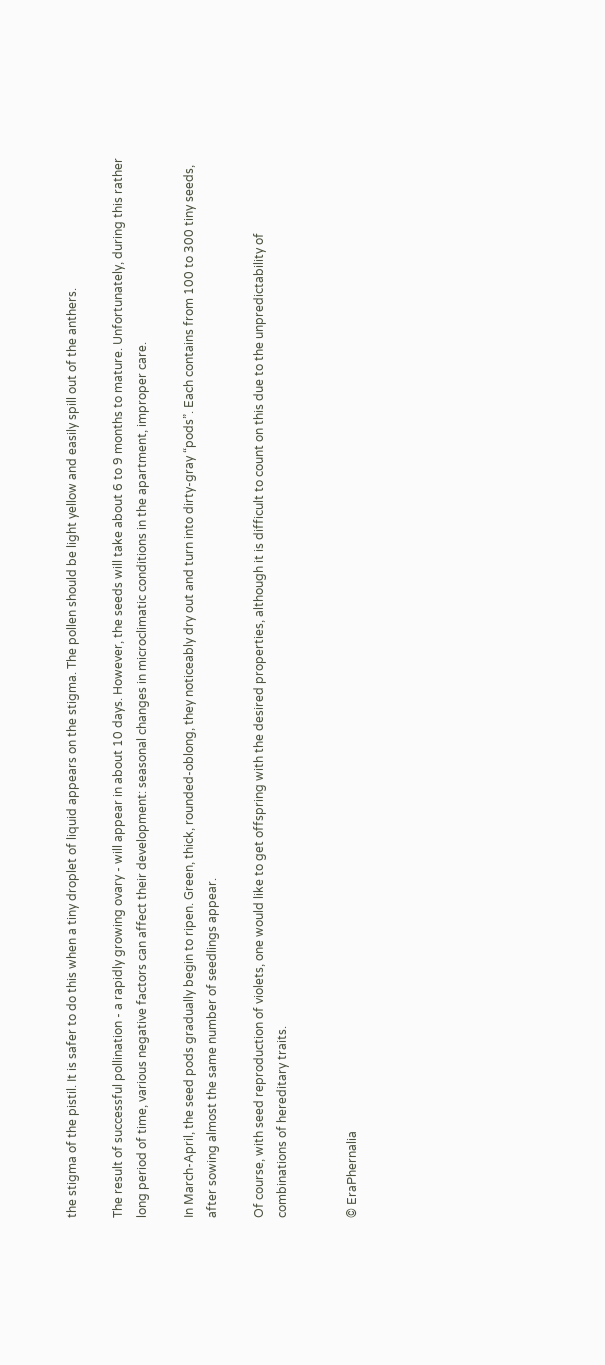the stigma of the pistil. It is safer to do this when a tiny droplet of liquid appears on the stigma. The pollen should be light yellow and easily spill out of the anthers.

The result of successful pollination - a rapidly growing ovary - will appear in about 10 days. However, the seeds will take about 6 to 9 months to mature. Unfortunately, during this rather long period of time, various negative factors can affect their development: seasonal changes in microclimatic conditions in the apartment, improper care.

In March-April, the seed pods gradually begin to ripen. Green, thick, rounded-oblong, they noticeably dry out and turn into dirty-gray “pods”. Each contains from 100 to 300 tiny seeds, after sowing almost the same number of seedlings appear.

Of course, with seed reproduction of violets, one would like to get offspring with the desired properties, although it is difficult to count on this due to the unpredictability of combinations of hereditary traits.


© EraPhernalia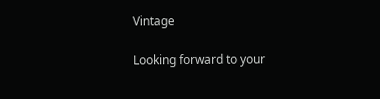Vintage

Looking forward to your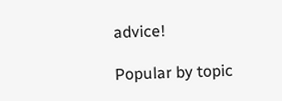advice!

Popular by topic